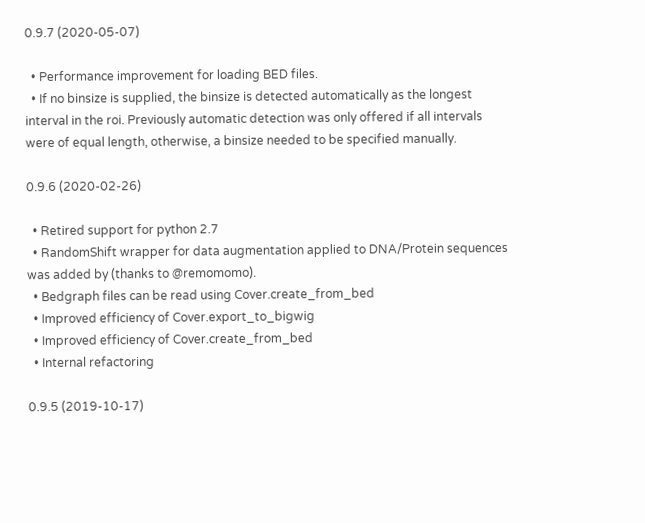0.9.7 (2020-05-07)

  • Performance improvement for loading BED files.
  • If no binsize is supplied, the binsize is detected automatically as the longest interval in the roi. Previously automatic detection was only offered if all intervals were of equal length, otherwise, a binsize needed to be specified manually.

0.9.6 (2020-02-26)

  • Retired support for python 2.7
  • RandomShift wrapper for data augmentation applied to DNA/Protein sequences was added by (thanks to @remomomo).
  • Bedgraph files can be read using Cover.create_from_bed
  • Improved efficiency of Cover.export_to_bigwig
  • Improved efficiency of Cover.create_from_bed
  • Internal refactoring

0.9.5 (2019-10-17)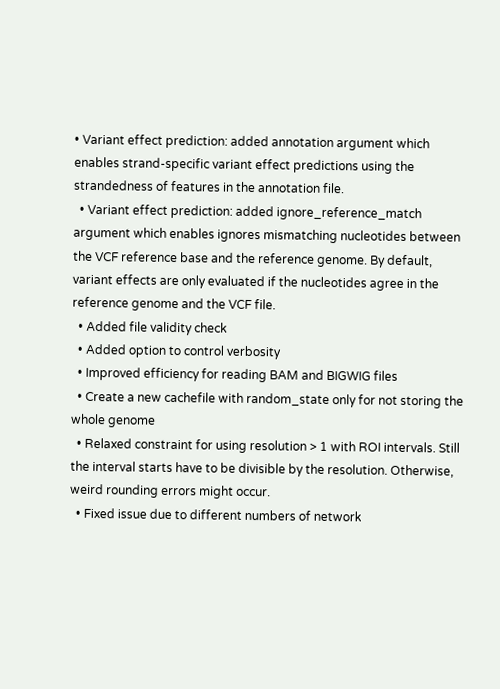• Variant effect prediction: added annotation argument which enables strand-specific variant effect predictions using the strandedness of features in the annotation file.
  • Variant effect prediction: added ignore_reference_match argument which enables ignores mismatching nucleotides between the VCF reference base and the reference genome. By default, variant effects are only evaluated if the nucleotides agree in the reference genome and the VCF file.
  • Added file validity check
  • Added option to control verbosity
  • Improved efficiency for reading BAM and BIGWIG files
  • Create a new cachefile with random_state only for not storing the whole genome
  • Relaxed constraint for using resolution > 1 with ROI intervals. Still the interval starts have to be divisible by the resolution. Otherwise, weird rounding errors might occur.
  • Fixed issue due to different numbers of network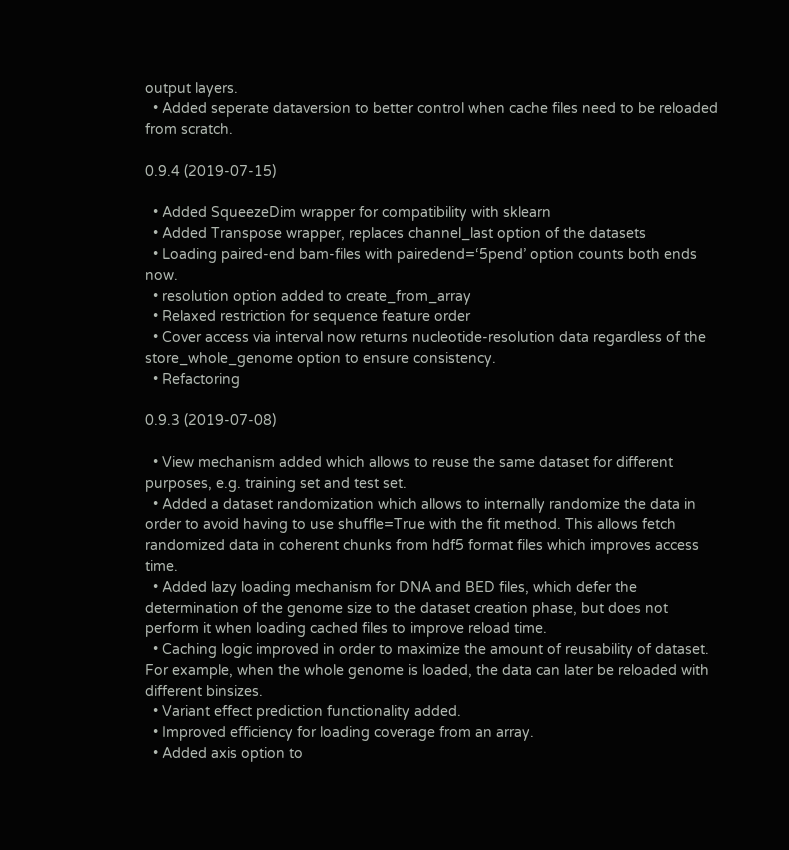output layers.
  • Added seperate dataversion to better control when cache files need to be reloaded from scratch.

0.9.4 (2019-07-15)

  • Added SqueezeDim wrapper for compatibility with sklearn
  • Added Transpose wrapper, replaces channel_last option of the datasets
  • Loading paired-end bam-files with pairedend=‘5pend’ option counts both ends now.
  • resolution option added to create_from_array
  • Relaxed restriction for sequence feature order
  • Cover access via interval now returns nucleotide-resolution data regardless of the store_whole_genome option to ensure consistency.
  • Refactoring

0.9.3 (2019-07-08)

  • View mechanism added which allows to reuse the same dataset for different purposes, e.g. training set and test set.
  • Added a dataset randomization which allows to internally randomize the data in order to avoid having to use shuffle=True with the fit method. This allows fetch randomized data in coherent chunks from hdf5 format files which improves access time.
  • Added lazy loading mechanism for DNA and BED files, which defer the determination of the genome size to the dataset creation phase, but does not perform it when loading cached files to improve reload time.
  • Caching logic improved in order to maximize the amount of reusability of dataset. For example, when the whole genome is loaded, the data can later be reloaded with different binsizes.
  • Variant effect prediction functionality added.
  • Improved efficiency for loading coverage from an array.
  • Added axis option to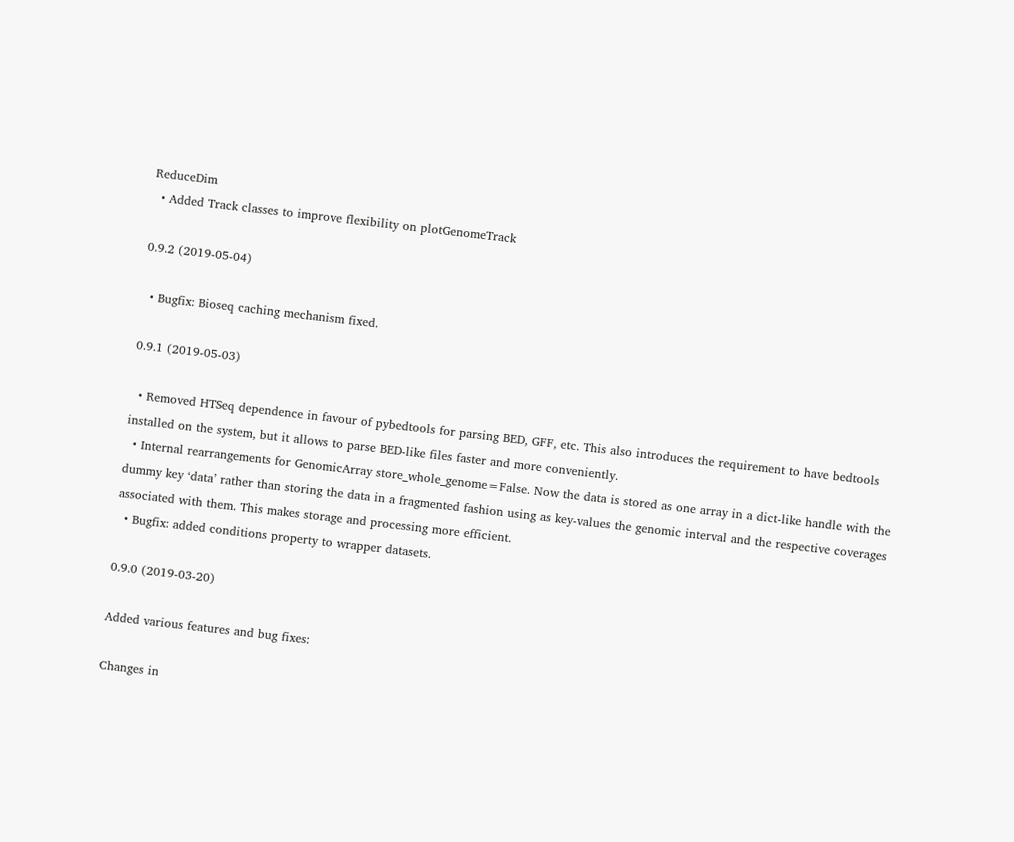ReduceDim
  • Added Track classes to improve flexibility on plotGenomeTrack

0.9.2 (2019-05-04)

  • Bugfix: Bioseq caching mechanism fixed.

0.9.1 (2019-05-03)

  • Removed HTSeq dependence in favour of pybedtools for parsing BED, GFF, etc. This also introduces the requirement to have bedtools installed on the system, but it allows to parse BED-like files faster and more conveniently.
  • Internal rearrangements for GenomicArray store_whole_genome=False. Now the data is stored as one array in a dict-like handle with the dummy key ‘data’ rather than storing the data in a fragmented fashion using as key-values the genomic interval and the respective coverages associated with them. This makes storage and processing more efficient.
  • Bugfix: added conditions property to wrapper datasets.

0.9.0 (2019-03-20)

Added various features and bug fixes:

Changes in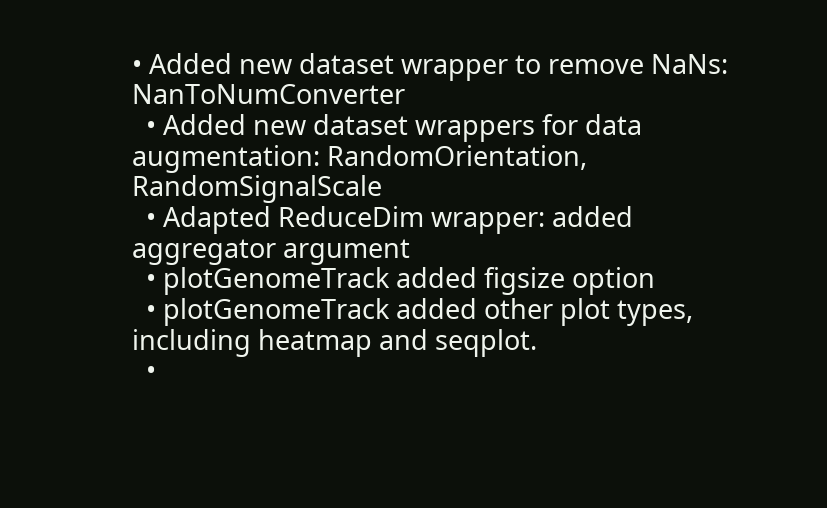• Added new dataset wrapper to remove NaNs: NanToNumConverter
  • Added new dataset wrappers for data augmentation: RandomOrientation, RandomSignalScale
  • Adapted ReduceDim wrapper: added aggregator argument
  • plotGenomeTrack added figsize option
  • plotGenomeTrack added other plot types, including heatmap and seqplot.
  •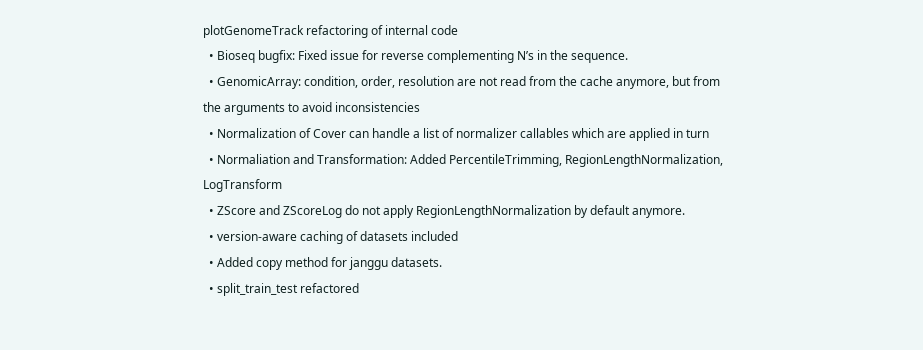plotGenomeTrack refactoring of internal code
  • Bioseq bugfix: Fixed issue for reverse complementing N’s in the sequence.
  • GenomicArray: condition, order, resolution are not read from the cache anymore, but from the arguments to avoid inconsistencies
  • Normalization of Cover can handle a list of normalizer callables which are applied in turn
  • Normaliation and Transformation: Added PercentileTrimming, RegionLengthNormalization, LogTransform
  • ZScore and ZScoreLog do not apply RegionLengthNormalization by default anymore.
  • version-aware caching of datasets included
  • Added copy method for janggu datasets.
  • split_train_test refactored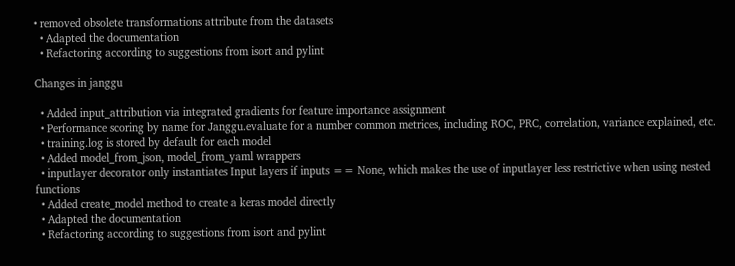• removed obsolete transformations attribute from the datasets
  • Adapted the documentation
  • Refactoring according to suggestions from isort and pylint

Changes in janggu

  • Added input_attribution via integrated gradients for feature importance assignment
  • Performance scoring by name for Janggu.evaluate for a number common metrices, including ROC, PRC, correlation, variance explained, etc.
  • training.log is stored by default for each model
  • Added model_from_json, model_from_yaml wrappers
  • inputlayer decorator only instantiates Input layers if inputs == None, which makes the use of inputlayer less restrictive when using nested functions
  • Added create_model method to create a keras model directly
  • Adapted the documentation
  • Refactoring according to suggestions from isort and pylint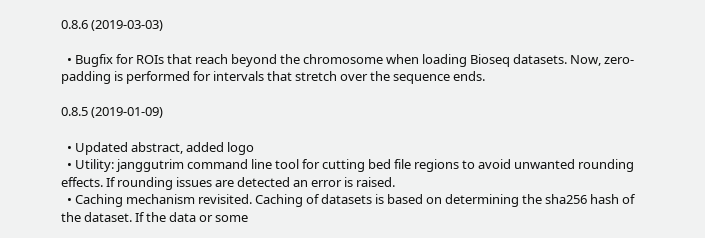0.8.6 (2019-03-03)

  • Bugfix for ROIs that reach beyond the chromosome when loading Bioseq datasets. Now, zero-padding is performed for intervals that stretch over the sequence ends.

0.8.5 (2019-01-09)

  • Updated abstract, added logo
  • Utility: janggutrim command line tool for cutting bed file regions to avoid unwanted rounding effects. If rounding issues are detected an error is raised.
  • Caching mechanism revisited. Caching of datasets is based on determining the sha256 hash of the dataset. If the data or some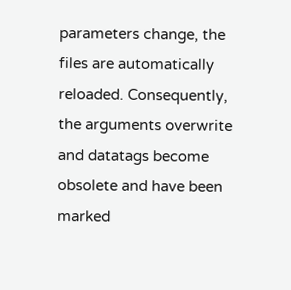parameters change, the files are automatically reloaded. Consequently, the arguments overwrite and datatags become obsolete and have been marked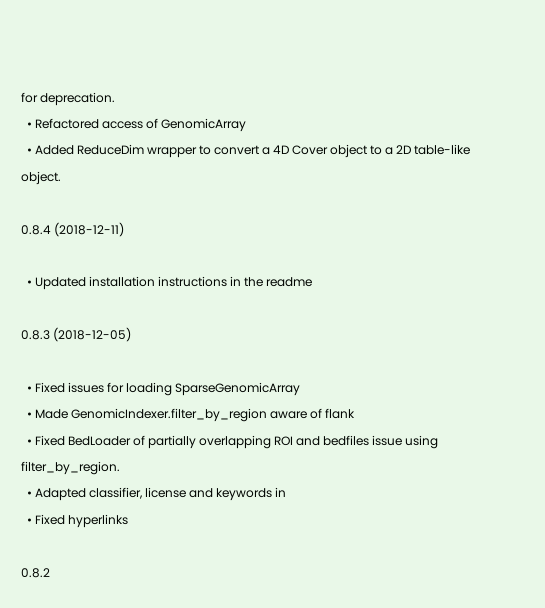for deprecation.
  • Refactored access of GenomicArray
  • Added ReduceDim wrapper to convert a 4D Cover object to a 2D table-like object.

0.8.4 (2018-12-11)

  • Updated installation instructions in the readme

0.8.3 (2018-12-05)

  • Fixed issues for loading SparseGenomicArray
  • Made GenomicIndexer.filter_by_region aware of flank
  • Fixed BedLoader of partially overlapping ROI and bedfiles issue using filter_by_region.
  • Adapted classifier, license and keywords in
  • Fixed hyperlinks

0.8.2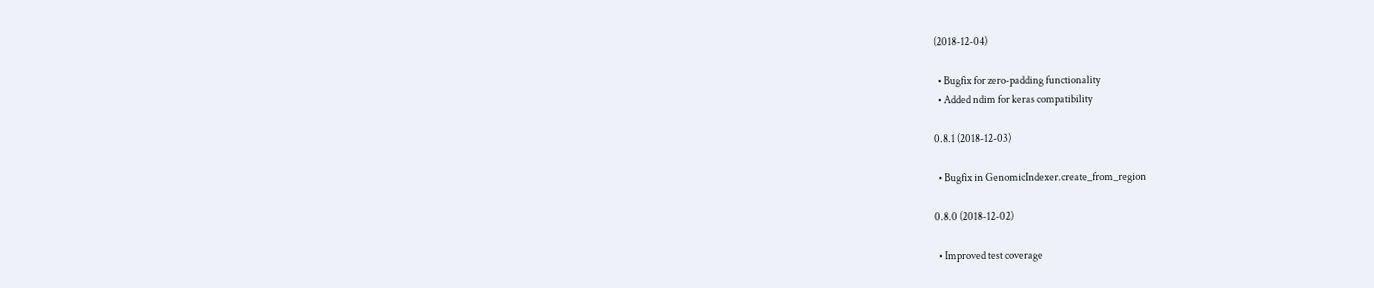(2018-12-04)

  • Bugfix for zero-padding functionality
  • Added ndim for keras compatibility

0.8.1 (2018-12-03)

  • Bugfix in GenomicIndexer.create_from_region

0.8.0 (2018-12-02)

  • Improved test coverage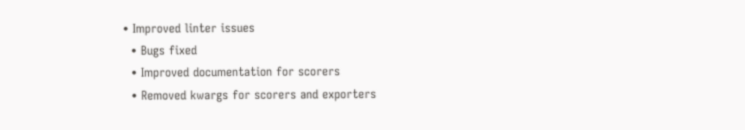• Improved linter issues
  • Bugs fixed
  • Improved documentation for scorers
  • Removed kwargs for scorers and exporters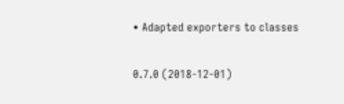• Adapted exporters to classes

0.7.0 (2018-12-01)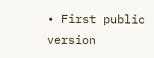• First public version